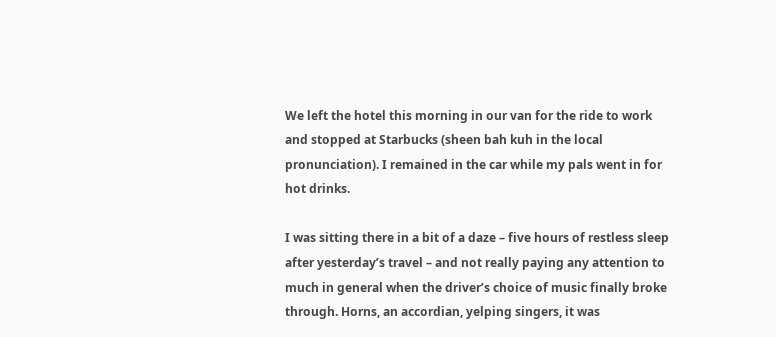We left the hotel this morning in our van for the ride to work and stopped at Starbucks (sheen bah kuh in the local pronunciation). I remained in the car while my pals went in for hot drinks.

I was sitting there in a bit of a daze – five hours of restless sleep after yesterday’s travel – and not really paying any attention to much in general when the driver’s choice of music finally broke through. Horns, an accordian, yelping singers, it was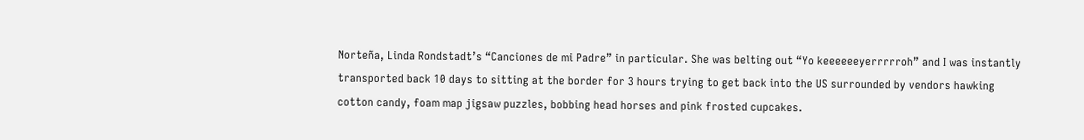Norteña, Linda Rondstadt’s “Canciones de mi Padre” in particular. She was belting out “Yo keeeeeeyerrrrroh” and I was instantly transported back 10 days to sitting at the border for 3 hours trying to get back into the US surrounded by vendors hawking cotton candy, foam map jigsaw puzzles, bobbing head horses and pink frosted cupcakes.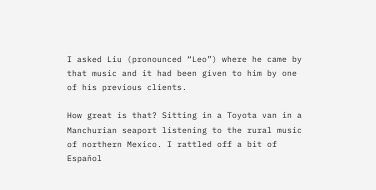I asked Liu (pronounced “Leo”) where he came by that music and it had been given to him by one of his previous clients.

How great is that? Sitting in a Toyota van in a Manchurian seaport listening to the rural music of northern Mexico. I rattled off a bit of Español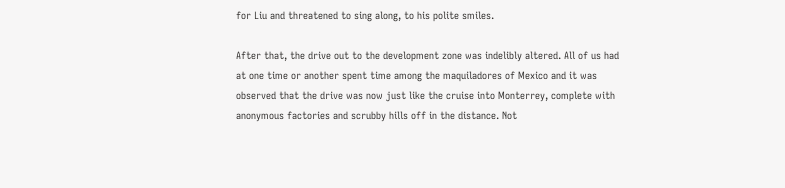for Liu and threatened to sing along, to his polite smiles.

After that, the drive out to the development zone was indelibly altered. All of us had at one time or another spent time among the maquiladores of Mexico and it was observed that the drive was now just like the cruise into Monterrey, complete with anonymous factories and scrubby hills off in the distance. Not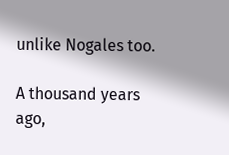unlike Nogales too.

A thousand years ago,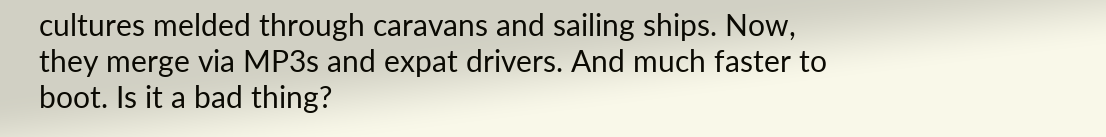cultures melded through caravans and sailing ships. Now, they merge via MP3s and expat drivers. And much faster to boot. Is it a bad thing?